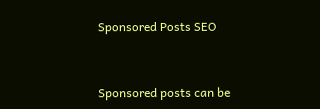Sponsored Posts SEO


Sponsored posts can be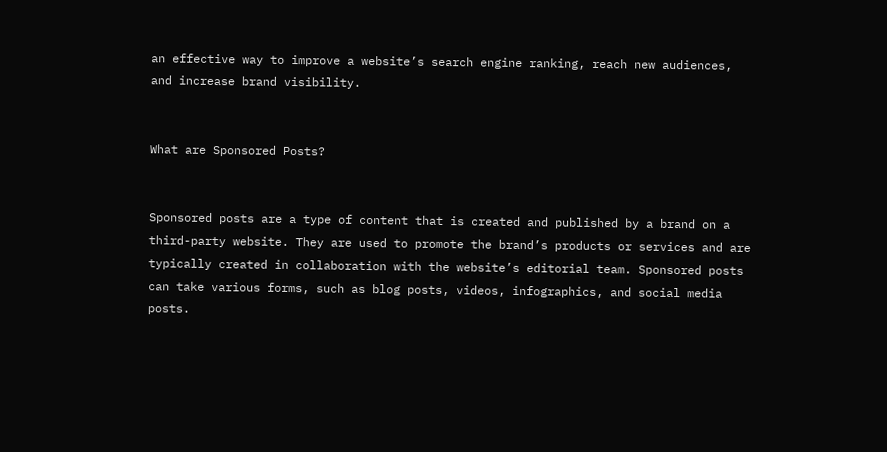an effective way to improve a website’s search engine ranking, reach new audiences, and increase brand visibility.


What are Sponsored Posts?


Sponsored posts are a type of content that is created and published by a brand on a third-party website. They are used to promote the brand’s products or services and are typically created in collaboration with the website’s editorial team. Sponsored posts can take various forms, such as blog posts, videos, infographics, and social media posts.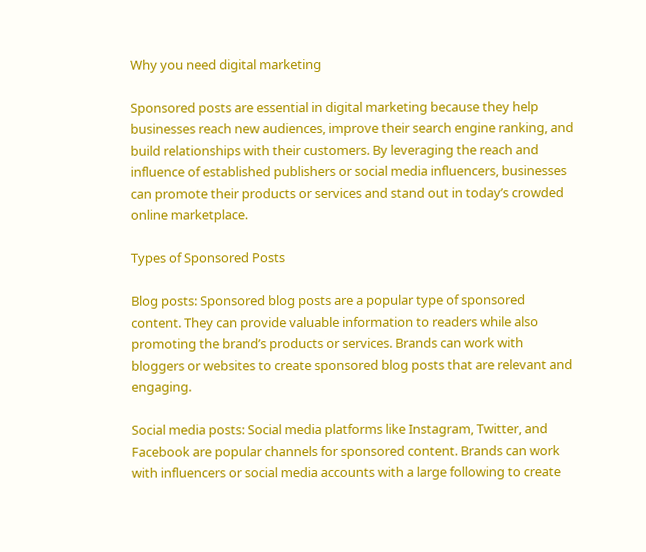Why you need digital marketing

Sponsored posts are essential in digital marketing because they help businesses reach new audiences, improve their search engine ranking, and build relationships with their customers. By leveraging the reach and influence of established publishers or social media influencers, businesses can promote their products or services and stand out in today’s crowded online marketplace.

Types of Sponsored Posts

Blog posts: Sponsored blog posts are a popular type of sponsored content. They can provide valuable information to readers while also promoting the brand’s products or services. Brands can work with bloggers or websites to create sponsored blog posts that are relevant and engaging.

Social media posts: Social media platforms like Instagram, Twitter, and Facebook are popular channels for sponsored content. Brands can work with influencers or social media accounts with a large following to create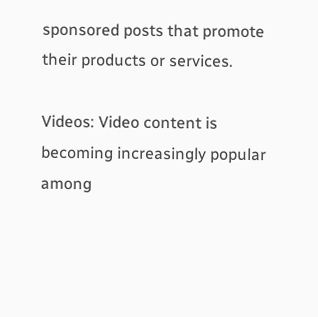sponsored posts that promote their products or services.

Videos: Video content is becoming increasingly popular among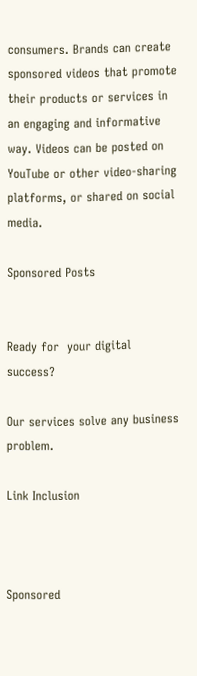consumers. Brands can create sponsored videos that promote their products or services in an engaging and informative way. Videos can be posted on YouTube or other video-sharing platforms, or shared on social media.

Sponsored Posts


Ready for  your digital success?

Our services solve any business problem.

Link Inclusion



Sponsored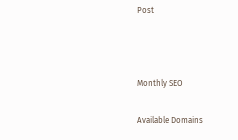Post



Monthly SEO

Available Domains